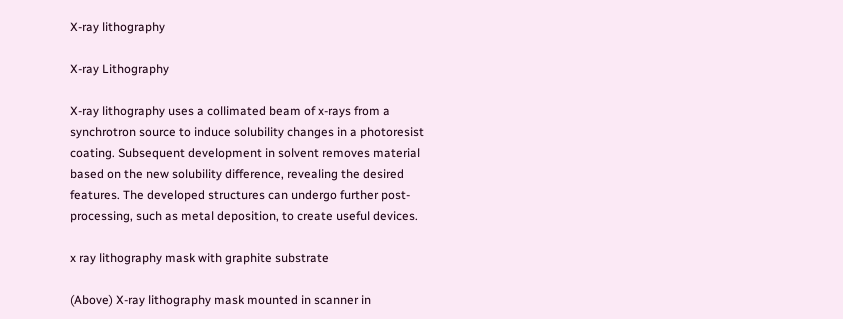X-ray lithography

X-ray Lithography

X-ray lithography uses a collimated beam of x-rays from a synchrotron source to induce solubility changes in a photoresist coating. Subsequent development in solvent removes material based on the new solubility difference, revealing the desired features. The developed structures can undergo further post-processing, such as metal deposition, to create useful devices.

x ray lithography mask with graphite substrate

(Above) X-ray lithography mask mounted in scanner in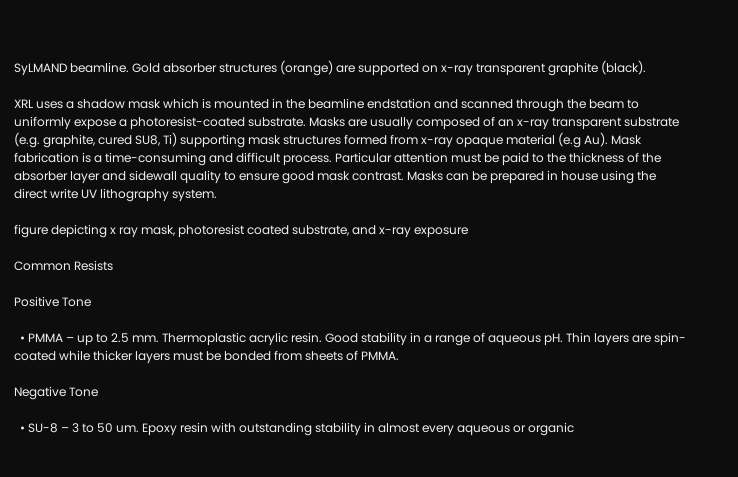SyLMAND beamline. Gold absorber structures (orange) are supported on x-ray transparent graphite (black).

XRL uses a shadow mask which is mounted in the beamline endstation and scanned through the beam to uniformly expose a photoresist-coated substrate. Masks are usually composed of an x-ray transparent substrate (e.g. graphite, cured SU8, Ti) supporting mask structures formed from x-ray opaque material (e.g Au). Mask fabrication is a time-consuming and difficult process. Particular attention must be paid to the thickness of the absorber layer and sidewall quality to ensure good mask contrast. Masks can be prepared in house using the direct write UV lithography system.

figure depicting x ray mask, photoresist coated substrate, and x-ray exposure

Common Resists

Positive Tone

  • PMMA – up to 2.5 mm. Thermoplastic acrylic resin. Good stability in a range of aqueous pH. Thin layers are spin-coated while thicker layers must be bonded from sheets of PMMA.

Negative Tone

  • SU-8 – 3 to 50 um. Epoxy resin with outstanding stability in almost every aqueous or organic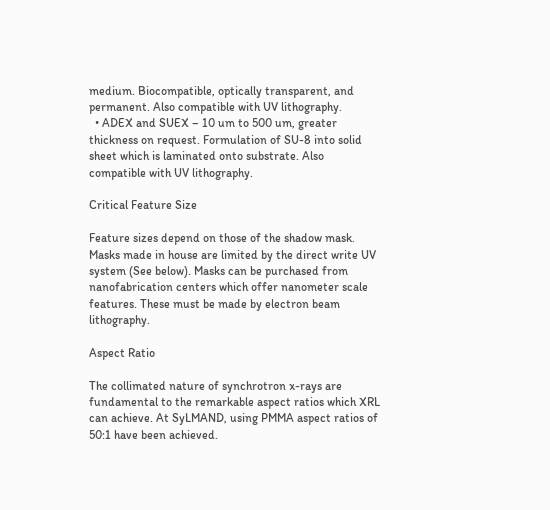medium. Biocompatible, optically transparent, and permanent. Also compatible with UV lithography.
  • ADEX and SUEX – 10 um to 500 um, greater thickness on request. Formulation of SU-8 into solid sheet which is laminated onto substrate. Also compatible with UV lithography.

Critical Feature Size

Feature sizes depend on those of the shadow mask. Masks made in house are limited by the direct write UV system (See below). Masks can be purchased from nanofabrication centers which offer nanometer scale features. These must be made by electron beam lithography.

Aspect Ratio

The collimated nature of synchrotron x-rays are fundamental to the remarkable aspect ratios which XRL can achieve. At SyLMAND, using PMMA aspect ratios of 50:1 have been achieved.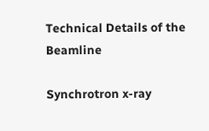Technical Details of the Beamline

Synchrotron x-ray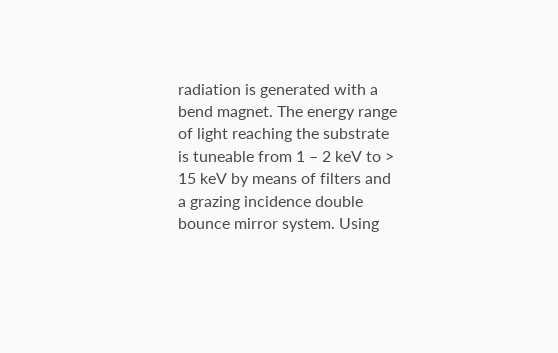radiation is generated with a bend magnet. The energy range of light reaching the substrate is tuneable from 1 – 2 keV to > 15 keV by means of filters and a grazing incidence double bounce mirror system. Using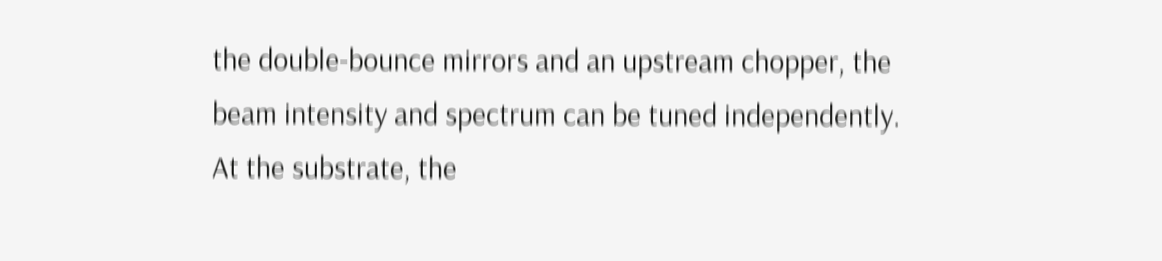the double-bounce mirrors and an upstream chopper, the beam intensity and spectrum can be tuned independently. At the substrate, the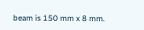beam is 150 mm x 8 mm.